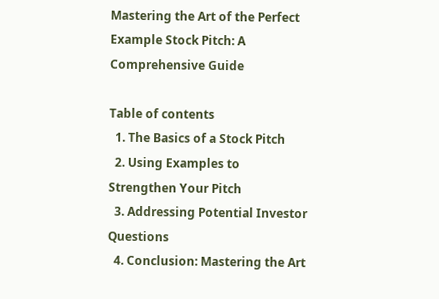Mastering the Art of the Perfect Example Stock Pitch: A Comprehensive Guide

Table of contents
  1. The Basics of a Stock Pitch
  2. Using Examples to Strengthen Your Pitch
  3. Addressing Potential Investor Questions
  4. Conclusion: Mastering the Art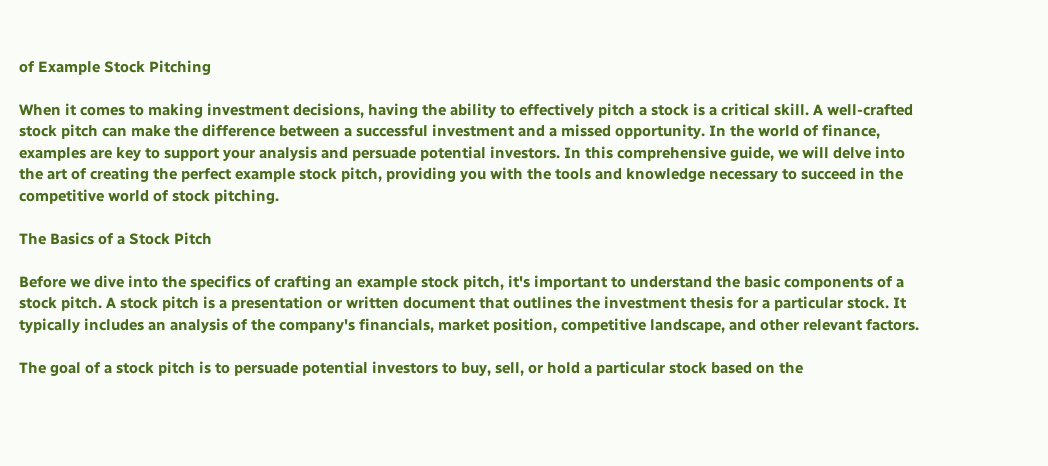of Example Stock Pitching

When it comes to making investment decisions, having the ability to effectively pitch a stock is a critical skill. A well-crafted stock pitch can make the difference between a successful investment and a missed opportunity. In the world of finance, examples are key to support your analysis and persuade potential investors. In this comprehensive guide, we will delve into the art of creating the perfect example stock pitch, providing you with the tools and knowledge necessary to succeed in the competitive world of stock pitching.

The Basics of a Stock Pitch

Before we dive into the specifics of crafting an example stock pitch, it's important to understand the basic components of a stock pitch. A stock pitch is a presentation or written document that outlines the investment thesis for a particular stock. It typically includes an analysis of the company's financials, market position, competitive landscape, and other relevant factors.

The goal of a stock pitch is to persuade potential investors to buy, sell, or hold a particular stock based on the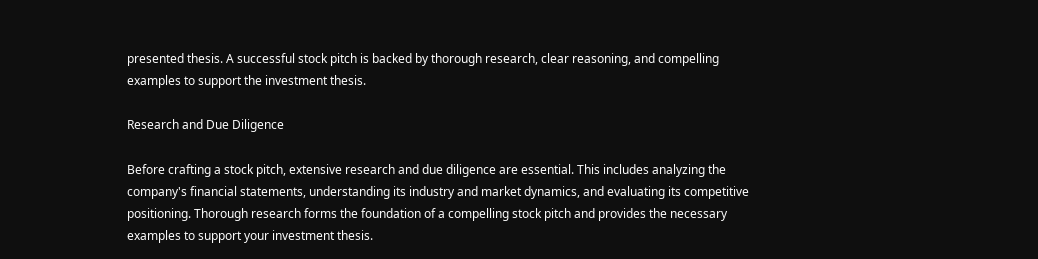presented thesis. A successful stock pitch is backed by thorough research, clear reasoning, and compelling examples to support the investment thesis.

Research and Due Diligence

Before crafting a stock pitch, extensive research and due diligence are essential. This includes analyzing the company's financial statements, understanding its industry and market dynamics, and evaluating its competitive positioning. Thorough research forms the foundation of a compelling stock pitch and provides the necessary examples to support your investment thesis.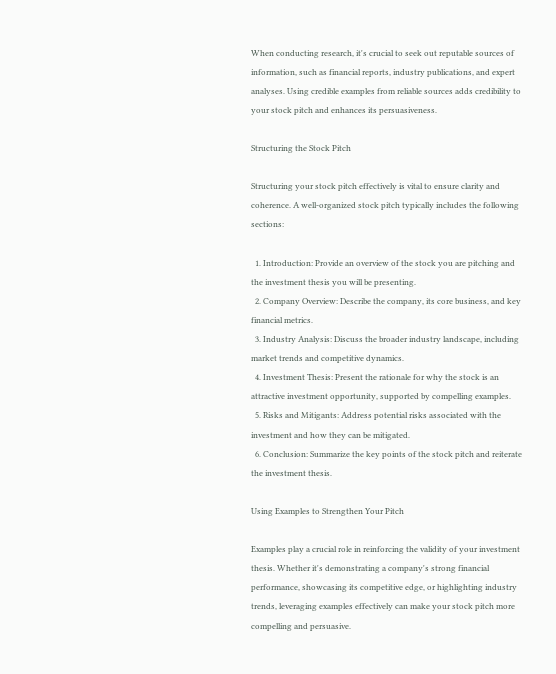When conducting research, it's crucial to seek out reputable sources of information, such as financial reports, industry publications, and expert analyses. Using credible examples from reliable sources adds credibility to your stock pitch and enhances its persuasiveness.

Structuring the Stock Pitch

Structuring your stock pitch effectively is vital to ensure clarity and coherence. A well-organized stock pitch typically includes the following sections:

  1. Introduction: Provide an overview of the stock you are pitching and the investment thesis you will be presenting.
  2. Company Overview: Describe the company, its core business, and key financial metrics.
  3. Industry Analysis: Discuss the broader industry landscape, including market trends and competitive dynamics.
  4. Investment Thesis: Present the rationale for why the stock is an attractive investment opportunity, supported by compelling examples.
  5. Risks and Mitigants: Address potential risks associated with the investment and how they can be mitigated.
  6. Conclusion: Summarize the key points of the stock pitch and reiterate the investment thesis.

Using Examples to Strengthen Your Pitch

Examples play a crucial role in reinforcing the validity of your investment thesis. Whether it's demonstrating a company's strong financial performance, showcasing its competitive edge, or highlighting industry trends, leveraging examples effectively can make your stock pitch more compelling and persuasive.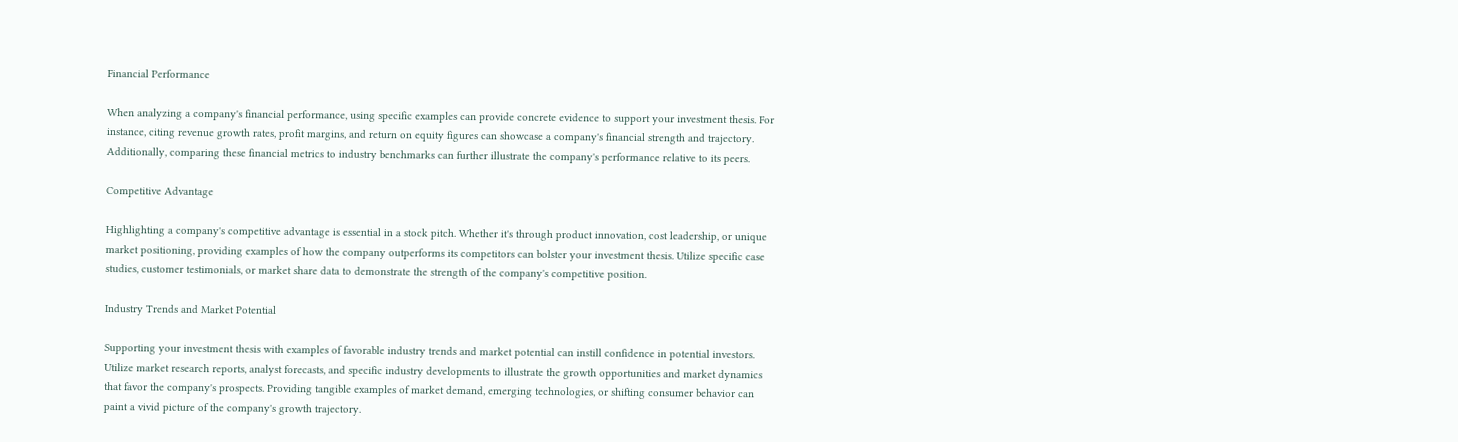Financial Performance

When analyzing a company's financial performance, using specific examples can provide concrete evidence to support your investment thesis. For instance, citing revenue growth rates, profit margins, and return on equity figures can showcase a company's financial strength and trajectory. Additionally, comparing these financial metrics to industry benchmarks can further illustrate the company's performance relative to its peers.

Competitive Advantage

Highlighting a company's competitive advantage is essential in a stock pitch. Whether it's through product innovation, cost leadership, or unique market positioning, providing examples of how the company outperforms its competitors can bolster your investment thesis. Utilize specific case studies, customer testimonials, or market share data to demonstrate the strength of the company's competitive position.

Industry Trends and Market Potential

Supporting your investment thesis with examples of favorable industry trends and market potential can instill confidence in potential investors. Utilize market research reports, analyst forecasts, and specific industry developments to illustrate the growth opportunities and market dynamics that favor the company's prospects. Providing tangible examples of market demand, emerging technologies, or shifting consumer behavior can paint a vivid picture of the company's growth trajectory.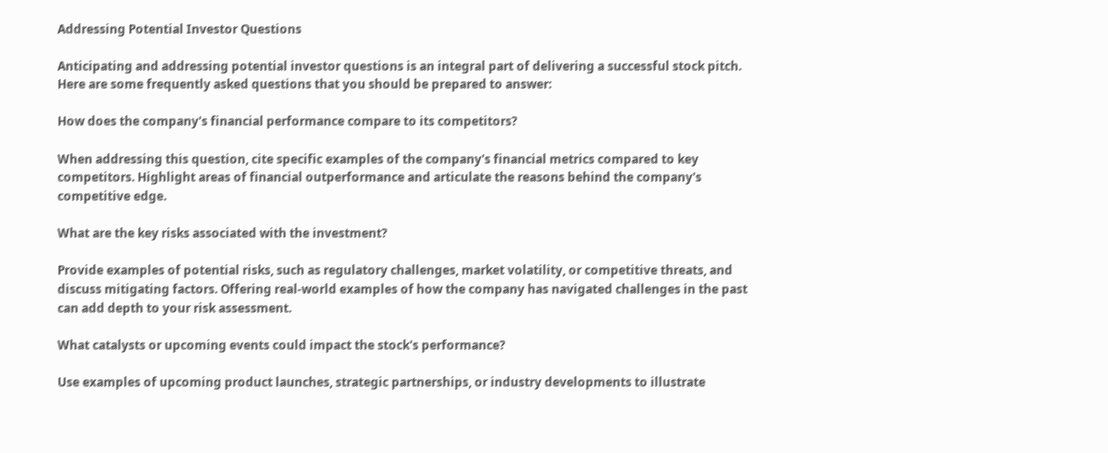Addressing Potential Investor Questions

Anticipating and addressing potential investor questions is an integral part of delivering a successful stock pitch. Here are some frequently asked questions that you should be prepared to answer:

How does the company's financial performance compare to its competitors?

When addressing this question, cite specific examples of the company's financial metrics compared to key competitors. Highlight areas of financial outperformance and articulate the reasons behind the company's competitive edge.

What are the key risks associated with the investment?

Provide examples of potential risks, such as regulatory challenges, market volatility, or competitive threats, and discuss mitigating factors. Offering real-world examples of how the company has navigated challenges in the past can add depth to your risk assessment.

What catalysts or upcoming events could impact the stock's performance?

Use examples of upcoming product launches, strategic partnerships, or industry developments to illustrate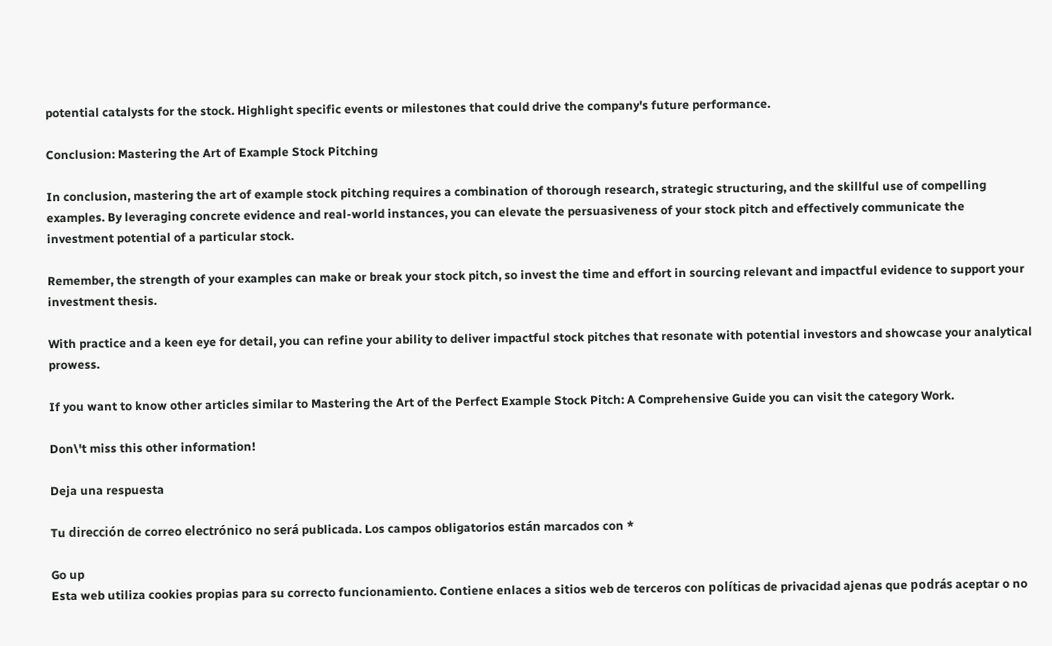potential catalysts for the stock. Highlight specific events or milestones that could drive the company's future performance.

Conclusion: Mastering the Art of Example Stock Pitching

In conclusion, mastering the art of example stock pitching requires a combination of thorough research, strategic structuring, and the skillful use of compelling examples. By leveraging concrete evidence and real-world instances, you can elevate the persuasiveness of your stock pitch and effectively communicate the investment potential of a particular stock.

Remember, the strength of your examples can make or break your stock pitch, so invest the time and effort in sourcing relevant and impactful evidence to support your investment thesis.

With practice and a keen eye for detail, you can refine your ability to deliver impactful stock pitches that resonate with potential investors and showcase your analytical prowess.

If you want to know other articles similar to Mastering the Art of the Perfect Example Stock Pitch: A Comprehensive Guide you can visit the category Work.

Don\'t miss this other information!

Deja una respuesta

Tu dirección de correo electrónico no será publicada. Los campos obligatorios están marcados con *

Go up
Esta web utiliza cookies propias para su correcto funcionamiento. Contiene enlaces a sitios web de terceros con políticas de privacidad ajenas que podrás aceptar o no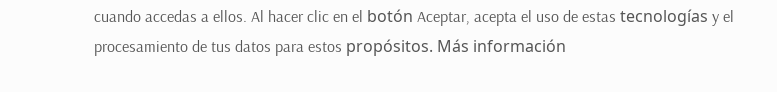cuando accedas a ellos. Al hacer clic en el botón Aceptar, acepta el uso de estas tecnologías y el procesamiento de tus datos para estos propósitos. Más información